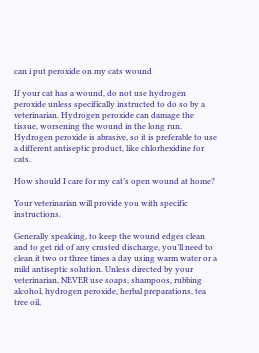can i put peroxide on my cats wound

If your cat has a wound, do not use hydrogen peroxide unless specifically instructed to do so by a veterinarian. Hydrogen peroxide can damage the tissue, worsening the wound in the long run. Hydrogen peroxide is abrasive, so it is preferable to use a different antiseptic product, like chlorhexidine for cats.

How should I care for my cat’s open wound at home?

Your veterinarian will provide you with specific instructions.

Generally speaking, to keep the wound edges clean and to get rid of any crusted discharge, you’ll need to clean it two or three times a day using warm water or a mild antiseptic solution. Unless directed by your veterinarian, NEVER use soaps, shampoos, rubbing alcohol, hydrogen peroxide, herbal preparations, tea tree oil,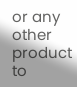or any other product to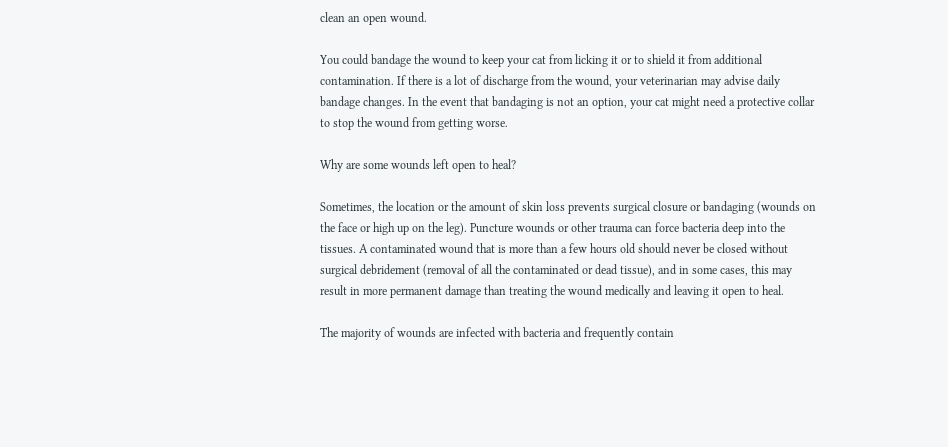clean an open wound.

You could bandage the wound to keep your cat from licking it or to shield it from additional contamination. If there is a lot of discharge from the wound, your veterinarian may advise daily bandage changes. In the event that bandaging is not an option, your cat might need a protective collar to stop the wound from getting worse.

Why are some wounds left open to heal?

Sometimes, the location or the amount of skin loss prevents surgical closure or bandaging (wounds on the face or high up on the leg). Puncture wounds or other trauma can force bacteria deep into the tissues. A contaminated wound that is more than a few hours old should never be closed without surgical debridement (removal of all the contaminated or dead tissue), and in some cases, this may result in more permanent damage than treating the wound medically and leaving it open to heal.

The majority of wounds are infected with bacteria and frequently contain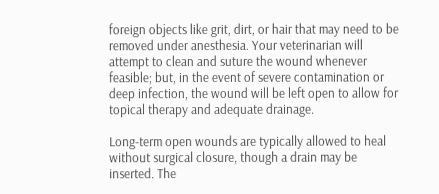foreign objects like grit, dirt, or hair that may need to be removed under anesthesia. Your veterinarian will attempt to clean and suture the wound whenever feasible; but, in the event of severe contamination or deep infection, the wound will be left open to allow for topical therapy and adequate drainage.

Long-term open wounds are typically allowed to heal without surgical closure, though a drain may be inserted. The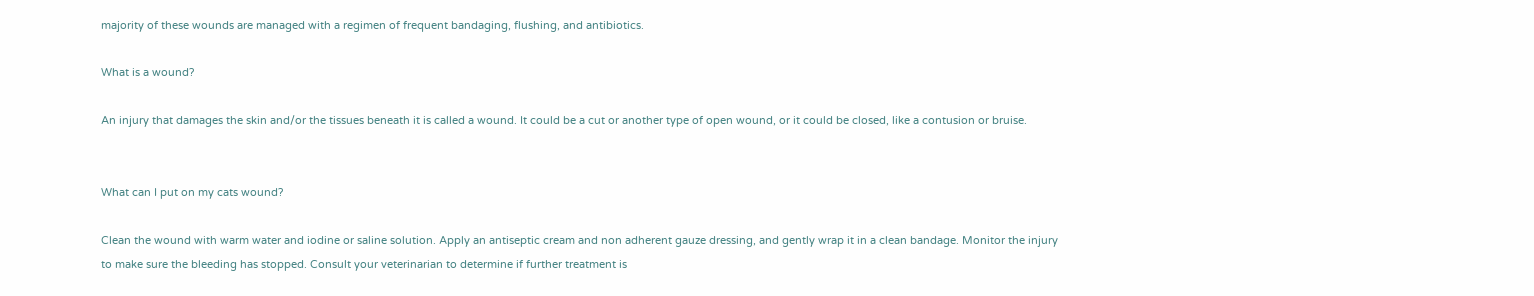majority of these wounds are managed with a regimen of frequent bandaging, flushing, and antibiotics.

What is a wound?

An injury that damages the skin and/or the tissues beneath it is called a wound. It could be a cut or another type of open wound, or it could be closed, like a contusion or bruise.


What can I put on my cats wound?

Clean the wound with warm water and iodine or saline solution. Apply an antiseptic cream and non adherent gauze dressing, and gently wrap it in a clean bandage. Monitor the injury to make sure the bleeding has stopped. Consult your veterinarian to determine if further treatment is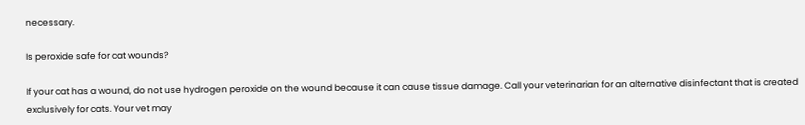necessary.

Is peroxide safe for cat wounds?

If your cat has a wound, do not use hydrogen peroxide on the wound because it can cause tissue damage. Call your veterinarian for an alternative disinfectant that is created exclusively for cats. Your vet may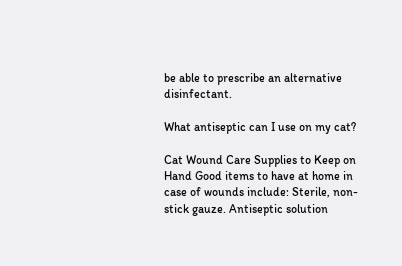be able to prescribe an alternative disinfectant.

What antiseptic can I use on my cat?

Cat Wound Care Supplies to Keep on Hand Good items to have at home in case of wounds include: Sterile, non-stick gauze. Antiseptic solution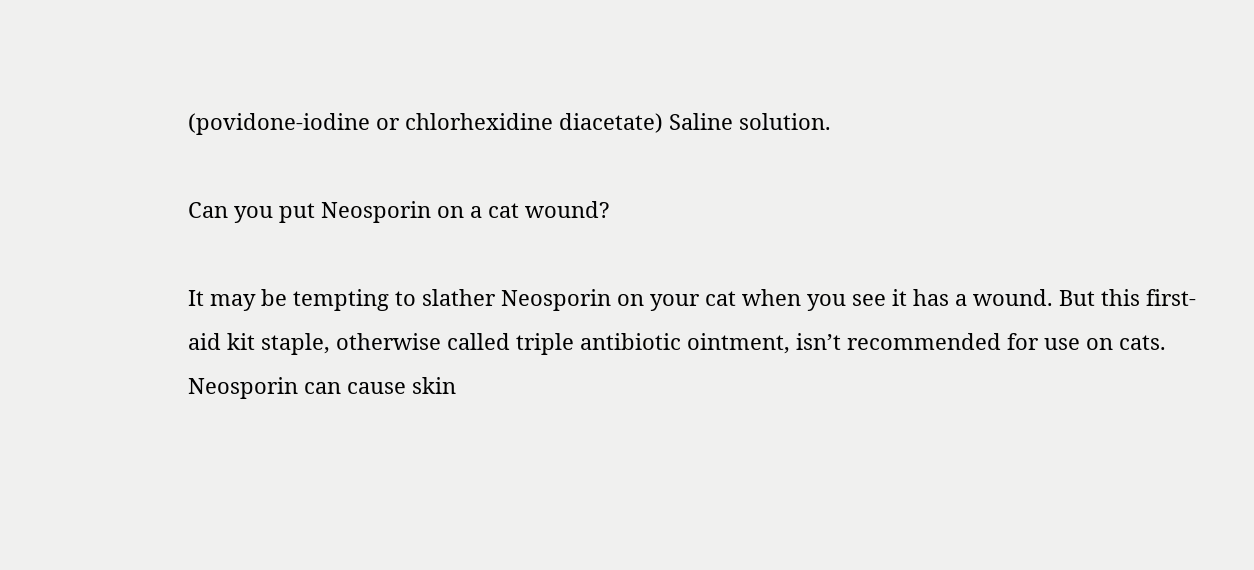(povidone-iodine or chlorhexidine diacetate) Saline solution.

Can you put Neosporin on a cat wound?

It may be tempting to slather Neosporin on your cat when you see it has a wound. But this first-aid kit staple, otherwise called triple antibiotic ointment, isn’t recommended for use on cats. Neosporin can cause skin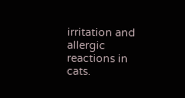irritation and allergic reactions in cats.